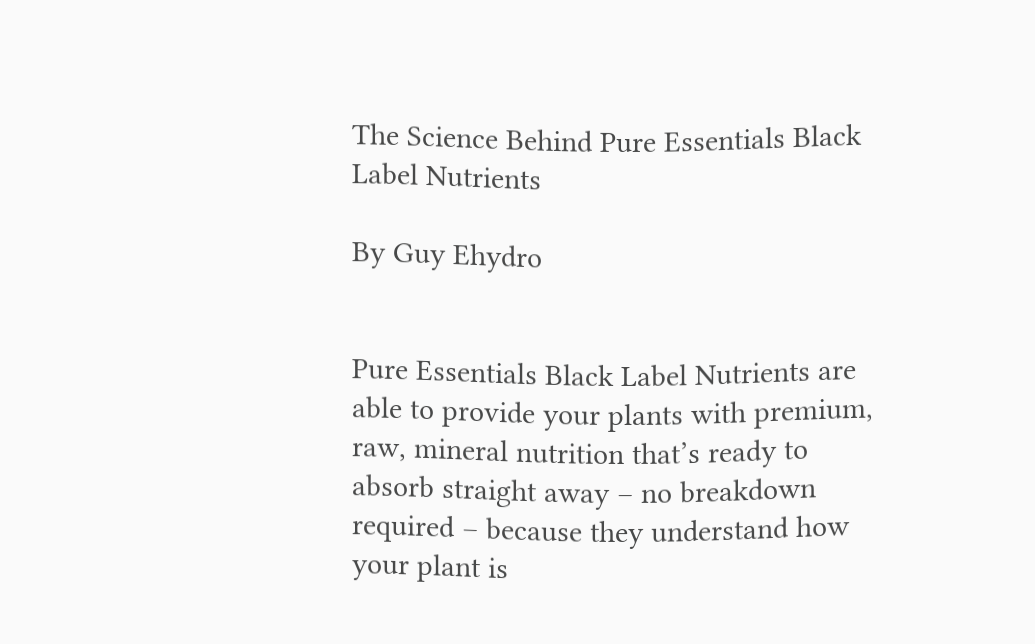The Science Behind Pure Essentials Black Label Nutrients

By Guy Ehydro


Pure Essentials Black Label Nutrients are able to provide your plants with premium, raw, mineral nutrition that’s ready to absorb straight away – no breakdown required – because they understand how your plant is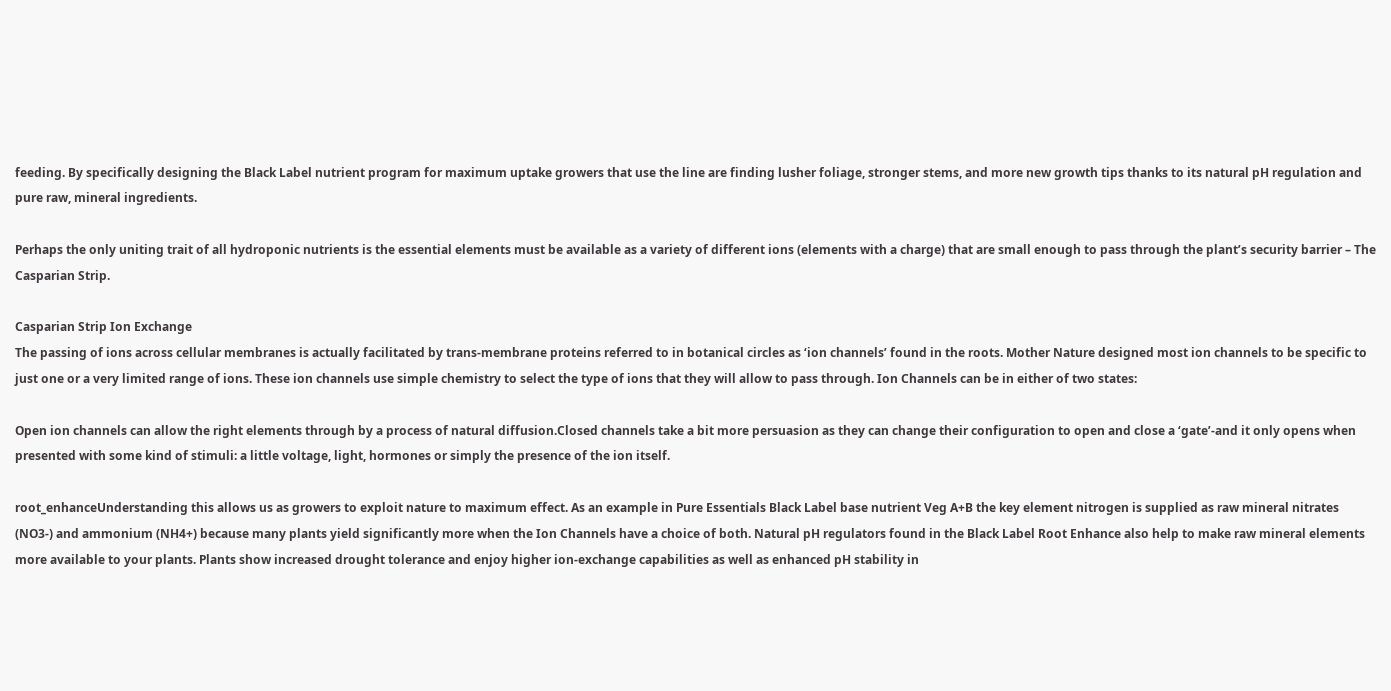feeding. By specifically designing the Black Label nutrient program for maximum uptake growers that use the line are finding lusher foliage, stronger stems, and more new growth tips thanks to its natural pH regulation and pure raw, mineral ingredients.

Perhaps the only uniting trait of all hydroponic nutrients is the essential elements must be available as a variety of different ions (elements with a charge) that are small enough to pass through the plant’s security barrier – The Casparian Strip.

Casparian Strip Ion Exchange
The passing of ions across cellular membranes is actually facilitated by trans-membrane proteins referred to in botanical circles as ‘ion channels’ found in the roots. Mother Nature designed most ion channels to be specific to just one or a very limited range of ions. These ion channels use simple chemistry to select the type of ions that they will allow to pass through. Ion Channels can be in either of two states:

Open ion channels can allow the right elements through by a process of natural diffusion.Closed channels take a bit more persuasion as they can change their configuration to open and close a ‘gate’-and it only opens when presented with some kind of stimuli: a little voltage, light, hormones or simply the presence of the ion itself.

root_enhanceUnderstanding this allows us as growers to exploit nature to maximum effect. As an example in Pure Essentials Black Label base nutrient Veg A+B the key element nitrogen is supplied as raw mineral nitrates (NO3-) and ammonium (NH4+) because many plants yield significantly more when the Ion Channels have a choice of both. Natural pH regulators found in the Black Label Root Enhance also help to make raw mineral elements more available to your plants. Plants show increased drought tolerance and enjoy higher ion-exchange capabilities as well as enhanced pH stability in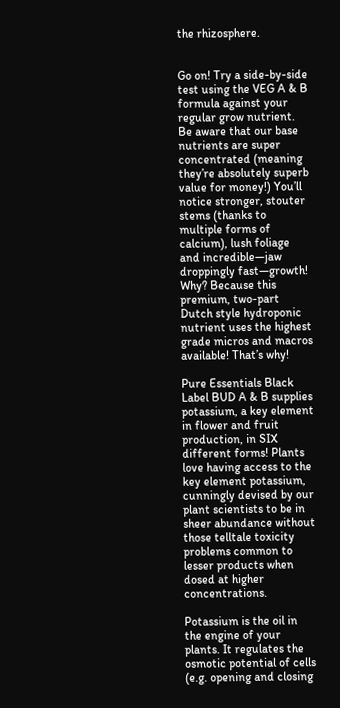the rhizosphere.


Go on! Try a side-by-side test using the VEG A & B formula against your regular grow nutrient. Be aware that our base nutrients are super concentrated (meaning they’re absolutely superb value for money!) You’ll notice stronger, stouter stems (thanks to multiple forms of calcium), lush foliage and incredible—jaw droppingly fast—growth! Why? Because this premium, two-part Dutch style hydroponic nutrient uses the highest grade micros and macros available! That’s why!

Pure Essentials Black Label BUD A & B supplies potassium, a key element in flower and fruit production, in SIX different forms! Plants love having access to the key element potassium, cunningly devised by our plant scientists to be in sheer abundance without those telltale toxicity problems common to lesser products when dosed at higher concentrations.

Potassium is the oil in the engine of your plants. It regulates the osmotic potential of cells (e.g. opening and closing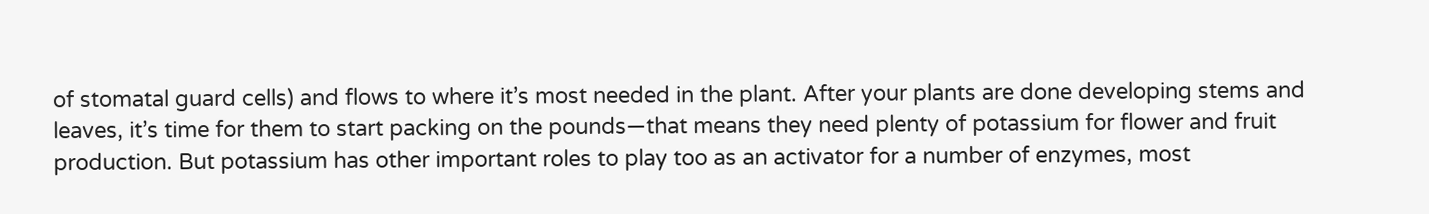of stomatal guard cells) and flows to where it’s most needed in the plant. After your plants are done developing stems and leaves, it’s time for them to start packing on the pounds—that means they need plenty of potassium for flower and fruit production. But potassium has other important roles to play too as an activator for a number of enzymes, most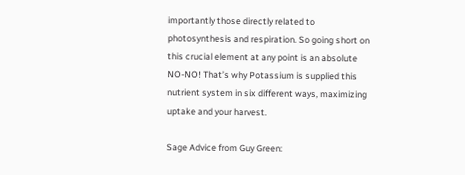importantly those directly related to photosynthesis and respiration. So going short on this crucial element at any point is an absolute NO-NO! That’s why Potassium is supplied this nutrient system in six different ways, maximizing uptake and your harvest.

Sage Advice from Guy Green: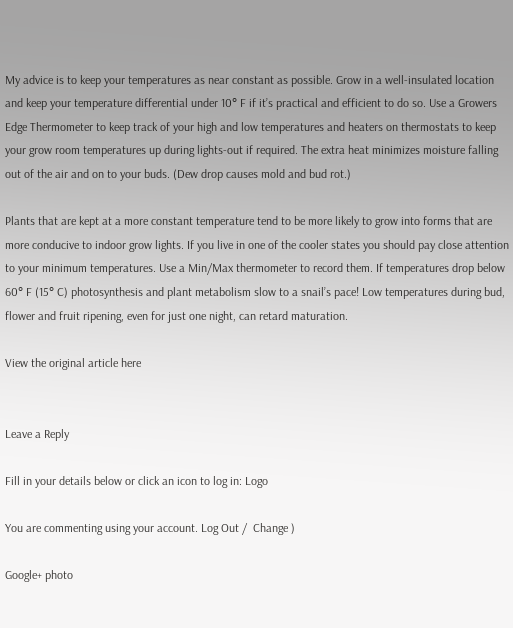My advice is to keep your temperatures as near constant as possible. Grow in a well-insulated location and keep your temperature differential under 10° F if it’s practical and efficient to do so. Use a Growers Edge Thermometer to keep track of your high and low temperatures and heaters on thermostats to keep your grow room temperatures up during lights-out if required. The extra heat minimizes moisture falling out of the air and on to your buds. (Dew drop causes mold and bud rot.)

Plants that are kept at a more constant temperature tend to be more likely to grow into forms that are more conducive to indoor grow lights. If you live in one of the cooler states you should pay close attention to your minimum temperatures. Use a Min/Max thermometer to record them. If temperatures drop below 60° F (15° C) photosynthesis and plant metabolism slow to a snail’s pace! Low temperatures during bud, flower and fruit ripening, even for just one night, can retard maturation.

View the original article here


Leave a Reply

Fill in your details below or click an icon to log in: Logo

You are commenting using your account. Log Out /  Change )

Google+ photo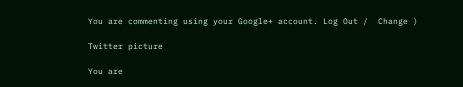You are commenting using your Google+ account. Log Out /  Change )

Twitter picture

You are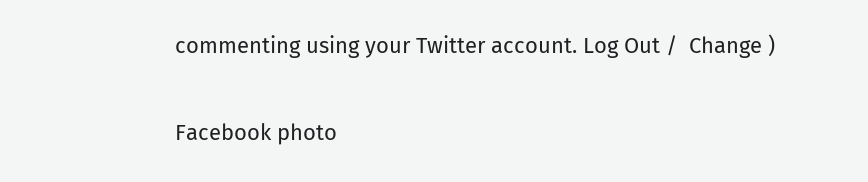commenting using your Twitter account. Log Out /  Change )

Facebook photo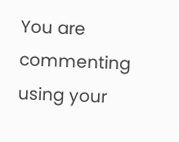You are commenting using your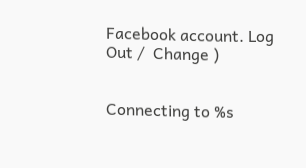Facebook account. Log Out /  Change )


Connecting to %s